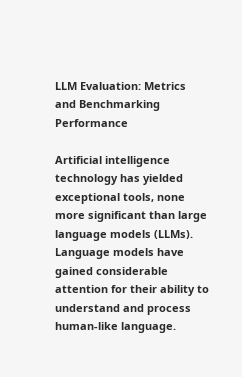LLM Evaluation: Metrics and Benchmarking Performance

Artificial intelligence technology has yielded exceptional tools, none more significant than large language models (LLMs). Language models have gained considerable attention for their ability to understand and process human-like language.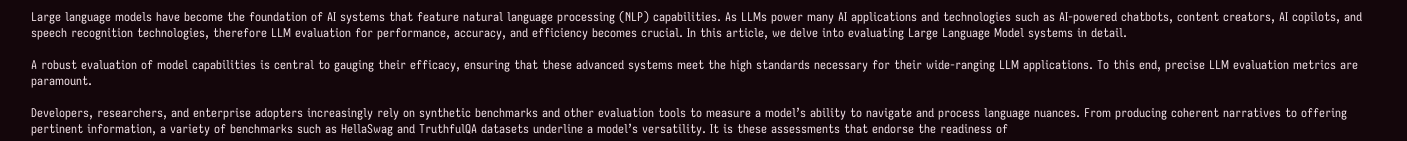Large language models have become the foundation of AI systems that feature natural language processing (NLP) capabilities. As LLMs power many AI applications and technologies such as AI-powered chatbots, content creators, AI copilots, and speech recognition technologies, therefore LLM evaluation for performance, accuracy, and efficiency becomes crucial. In this article, we delve into evaluating Large Language Model systems in detail.

A robust evaluation of model capabilities is central to gauging their efficacy, ensuring that these advanced systems meet the high standards necessary for their wide-ranging LLM applications. To this end, precise LLM evaluation metrics are paramount.

Developers, researchers, and enterprise adopters increasingly rely on synthetic benchmarks and other evaluation tools to measure a model’s ability to navigate and process language nuances. From producing coherent narratives to offering pertinent information, a variety of benchmarks such as HellaSwag and TruthfulQA datasets underline a model’s versatility. It is these assessments that endorse the readiness of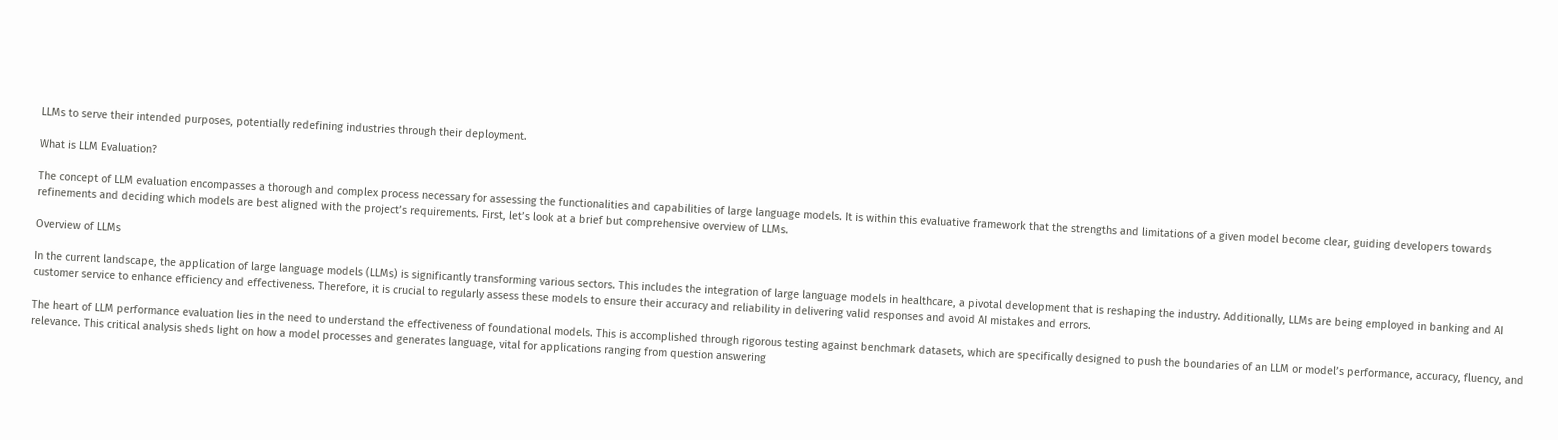LLMs to serve their intended purposes, potentially redefining industries through their deployment.

What is LLM Evaluation?

The concept of LLM evaluation encompasses a thorough and complex process necessary for assessing the functionalities and capabilities of large language models. It is within this evaluative framework that the strengths and limitations of a given model become clear, guiding developers towards refinements and deciding which models are best aligned with the project’s requirements. First, let’s look at a brief but comprehensive overview of LLMs.

Overview of LLMs

In the current landscape, the application of large language models (LLMs) is significantly transforming various sectors. This includes the integration of large language models in healthcare, a pivotal development that is reshaping the industry. Additionally, LLMs are being employed in banking and AI customer service to enhance efficiency and effectiveness. Therefore, it is crucial to regularly assess these models to ensure their accuracy and reliability in delivering valid responses and avoid AI mistakes and errors.

The heart of LLM performance evaluation lies in the need to understand the effectiveness of foundational models. This is accomplished through rigorous testing against benchmark datasets, which are specifically designed to push the boundaries of an LLM or model’s performance, accuracy, fluency, and relevance. This critical analysis sheds light on how a model processes and generates language, vital for applications ranging from question answering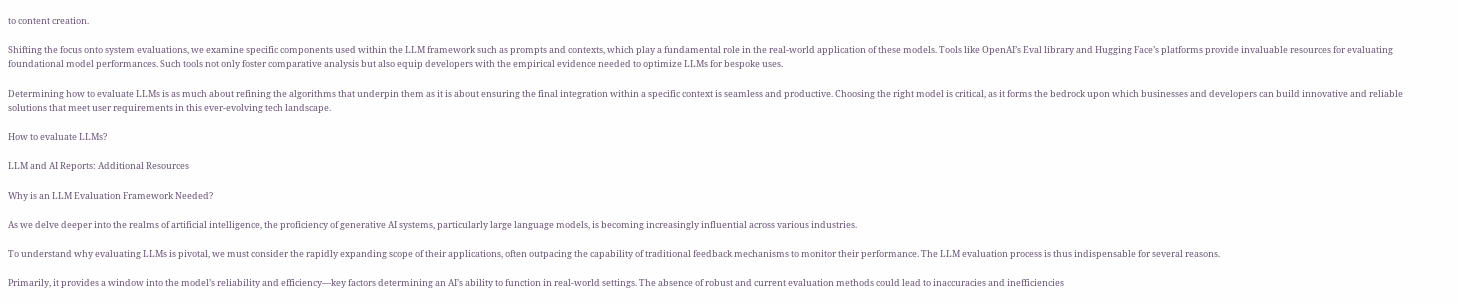to content creation.

Shifting the focus onto system evaluations, we examine specific components used within the LLM framework such as prompts and contexts, which play a fundamental role in the real-world application of these models. Tools like OpenAI’s Eval library and Hugging Face’s platforms provide invaluable resources for evaluating foundational model performances. Such tools not only foster comparative analysis but also equip developers with the empirical evidence needed to optimize LLMs for bespoke uses.

Determining how to evaluate LLMs is as much about refining the algorithms that underpin them as it is about ensuring the final integration within a specific context is seamless and productive. Choosing the right model is critical, as it forms the bedrock upon which businesses and developers can build innovative and reliable solutions that meet user requirements in this ever-evolving tech landscape.

How to evaluate LLMs?

LLM and AI Reports: Additional Resources

Why is an LLM Evaluation Framework Needed?

As we delve deeper into the realms of artificial intelligence, the proficiency of generative AI systems, particularly large language models, is becoming increasingly influential across various industries.

To understand why evaluating LLMs is pivotal, we must consider the rapidly expanding scope of their applications, often outpacing the capability of traditional feedback mechanisms to monitor their performance. The LLM evaluation process is thus indispensable for several reasons.

Primarily, it provides a window into the model’s reliability and efficiency—key factors determining an AI’s ability to function in real-world settings. The absence of robust and current evaluation methods could lead to inaccuracies and inefficiencies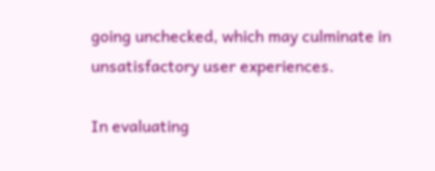going unchecked, which may culminate in unsatisfactory user experiences.

In evaluating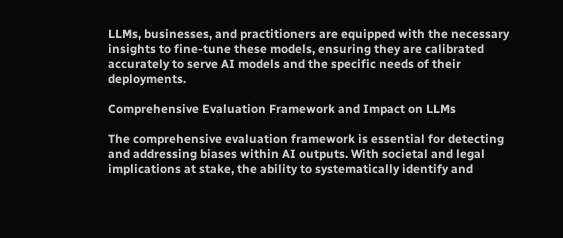LLMs, businesses, and practitioners are equipped with the necessary insights to fine-tune these models, ensuring they are calibrated accurately to serve AI models and the specific needs of their deployments.

Comprehensive Evaluation Framework and Impact on LLMs

The comprehensive evaluation framework is essential for detecting and addressing biases within AI outputs. With societal and legal implications at stake, the ability to systematically identify and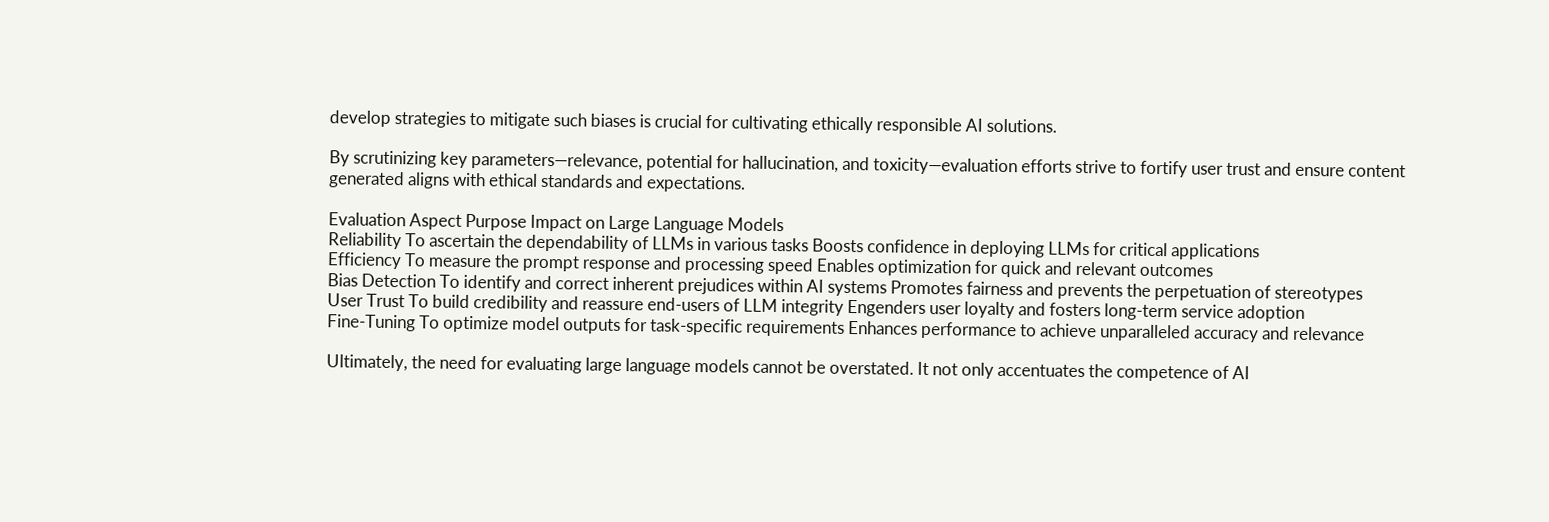develop strategies to mitigate such biases is crucial for cultivating ethically responsible AI solutions.

By scrutinizing key parameters—relevance, potential for hallucination, and toxicity—evaluation efforts strive to fortify user trust and ensure content generated aligns with ethical standards and expectations.

Evaluation Aspect Purpose Impact on Large Language Models
Reliability To ascertain the dependability of LLMs in various tasks Boosts confidence in deploying LLMs for critical applications
Efficiency To measure the prompt response and processing speed Enables optimization for quick and relevant outcomes
Bias Detection To identify and correct inherent prejudices within AI systems Promotes fairness and prevents the perpetuation of stereotypes
User Trust To build credibility and reassure end-users of LLM integrity Engenders user loyalty and fosters long-term service adoption
Fine-Tuning To optimize model outputs for task-specific requirements Enhances performance to achieve unparalleled accuracy and relevance

Ultimately, the need for evaluating large language models cannot be overstated. It not only accentuates the competence of AI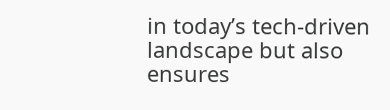in today’s tech-driven landscape but also ensures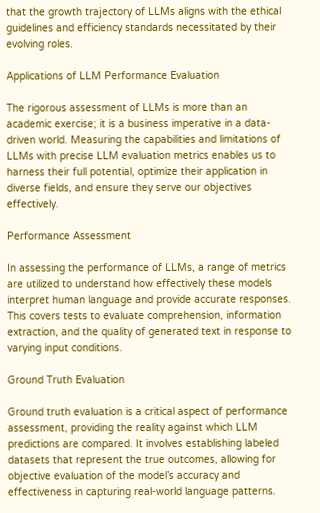that the growth trajectory of LLMs aligns with the ethical guidelines and efficiency standards necessitated by their evolving roles.

Applications of LLM Performance Evaluation

The rigorous assessment of LLMs is more than an academic exercise; it is a business imperative in a data-driven world. Measuring the capabilities and limitations of LLMs with precise LLM evaluation metrics enables us to harness their full potential, optimize their application in diverse fields, and ensure they serve our objectives effectively.

Performance Assessment

In assessing the performance of LLMs, a range of metrics are utilized to understand how effectively these models interpret human language and provide accurate responses. This covers tests to evaluate comprehension, information extraction, and the quality of generated text in response to varying input conditions.

Ground Truth Evaluation

Ground truth evaluation is a critical aspect of performance assessment, providing the reality against which LLM predictions are compared. It involves establishing labeled datasets that represent the true outcomes, allowing for objective evaluation of the model’s accuracy and effectiveness in capturing real-world language patterns.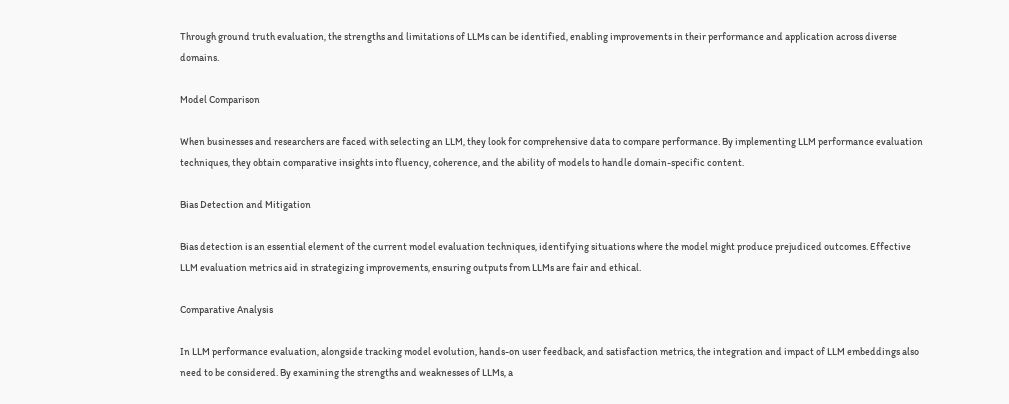Through ground truth evaluation, the strengths and limitations of LLMs can be identified, enabling improvements in their performance and application across diverse domains.

Model Comparison

When businesses and researchers are faced with selecting an LLM, they look for comprehensive data to compare performance. By implementing LLM performance evaluation techniques, they obtain comparative insights into fluency, coherence, and the ability of models to handle domain-specific content.

Bias Detection and Mitigation

Bias detection is an essential element of the current model evaluation techniques, identifying situations where the model might produce prejudiced outcomes. Effective LLM evaluation metrics aid in strategizing improvements, ensuring outputs from LLMs are fair and ethical.

Comparative Analysis

In LLM performance evaluation, alongside tracking model evolution, hands-on user feedback, and satisfaction metrics, the integration and impact of LLM embeddings also need to be considered. By examining the strengths and weaknesses of LLMs, a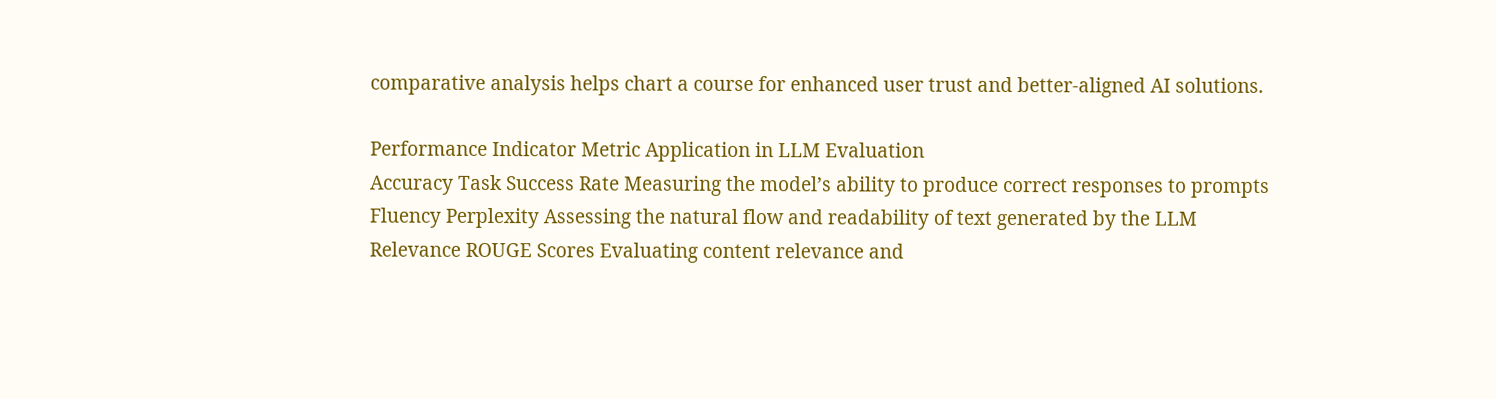comparative analysis helps chart a course for enhanced user trust and better-aligned AI solutions.

Performance Indicator Metric Application in LLM Evaluation
Accuracy Task Success Rate Measuring the model’s ability to produce correct responses to prompts
Fluency Perplexity Assessing the natural flow and readability of text generated by the LLM
Relevance ROUGE Scores Evaluating content relevance and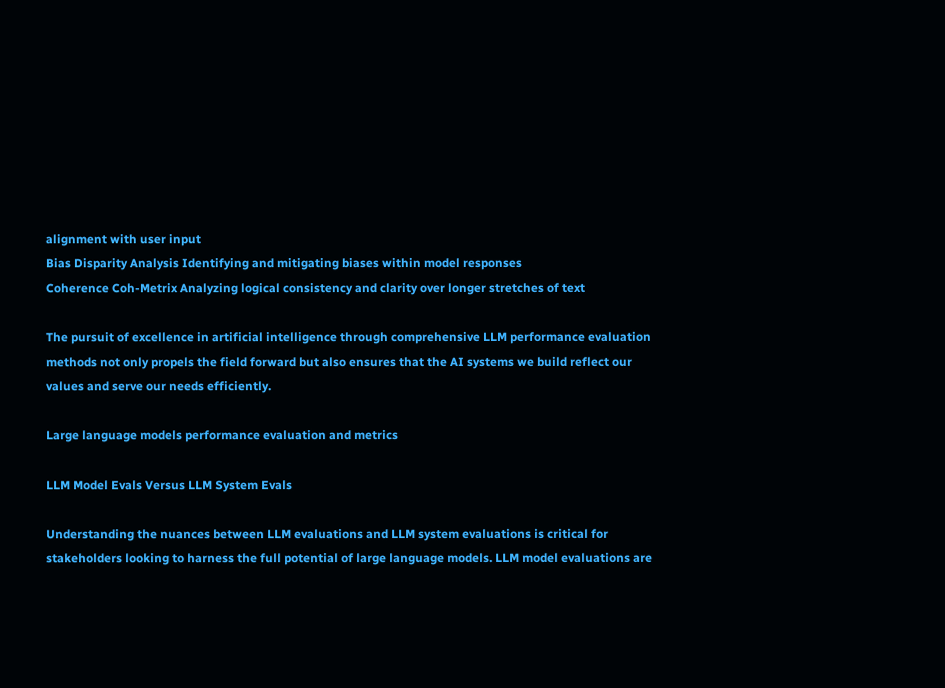alignment with user input
Bias Disparity Analysis Identifying and mitigating biases within model responses
Coherence Coh-Metrix Analyzing logical consistency and clarity over longer stretches of text

The pursuit of excellence in artificial intelligence through comprehensive LLM performance evaluation methods not only propels the field forward but also ensures that the AI systems we build reflect our values and serve our needs efficiently.

Large language models performance evaluation and metrics

LLM Model Evals Versus LLM System Evals

Understanding the nuances between LLM evaluations and LLM system evaluations is critical for stakeholders looking to harness the full potential of large language models. LLM model evaluations are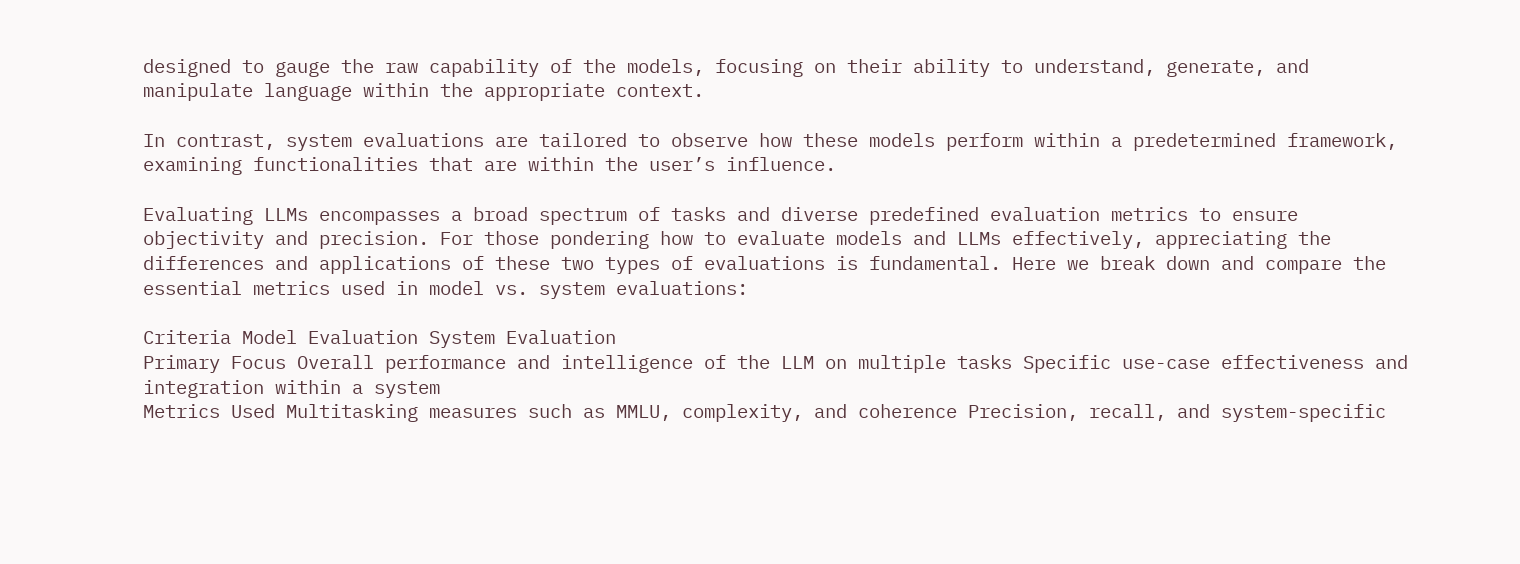designed to gauge the raw capability of the models, focusing on their ability to understand, generate, and manipulate language within the appropriate context.

In contrast, system evaluations are tailored to observe how these models perform within a predetermined framework, examining functionalities that are within the user’s influence.

Evaluating LLMs encompasses a broad spectrum of tasks and diverse predefined evaluation metrics to ensure objectivity and precision. For those pondering how to evaluate models and LLMs effectively, appreciating the differences and applications of these two types of evaluations is fundamental. Here we break down and compare the essential metrics used in model vs. system evaluations:

Criteria Model Evaluation System Evaluation
Primary Focus Overall performance and intelligence of the LLM on multiple tasks Specific use-case effectiveness and integration within a system
Metrics Used Multitasking measures such as MMLU, complexity, and coherence Precision, recall, and system-specific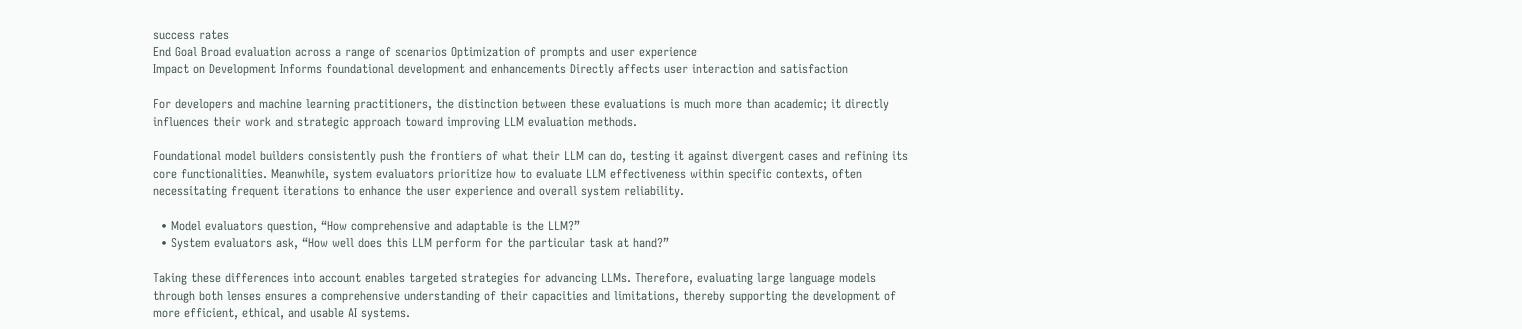success rates
End Goal Broad evaluation across a range of scenarios Optimization of prompts and user experience
Impact on Development Informs foundational development and enhancements Directly affects user interaction and satisfaction

For developers and machine learning practitioners, the distinction between these evaluations is much more than academic; it directly influences their work and strategic approach toward improving LLM evaluation methods.

Foundational model builders consistently push the frontiers of what their LLM can do, testing it against divergent cases and refining its core functionalities. Meanwhile, system evaluators prioritize how to evaluate LLM effectiveness within specific contexts, often necessitating frequent iterations to enhance the user experience and overall system reliability.

  • Model evaluators question, “How comprehensive and adaptable is the LLM?”
  • System evaluators ask, “How well does this LLM perform for the particular task at hand?”

Taking these differences into account enables targeted strategies for advancing LLMs. Therefore, evaluating large language models through both lenses ensures a comprehensive understanding of their capacities and limitations, thereby supporting the development of more efficient, ethical, and usable AI systems.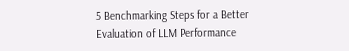5 Benchmarking Steps for a Better Evaluation of LLM Performance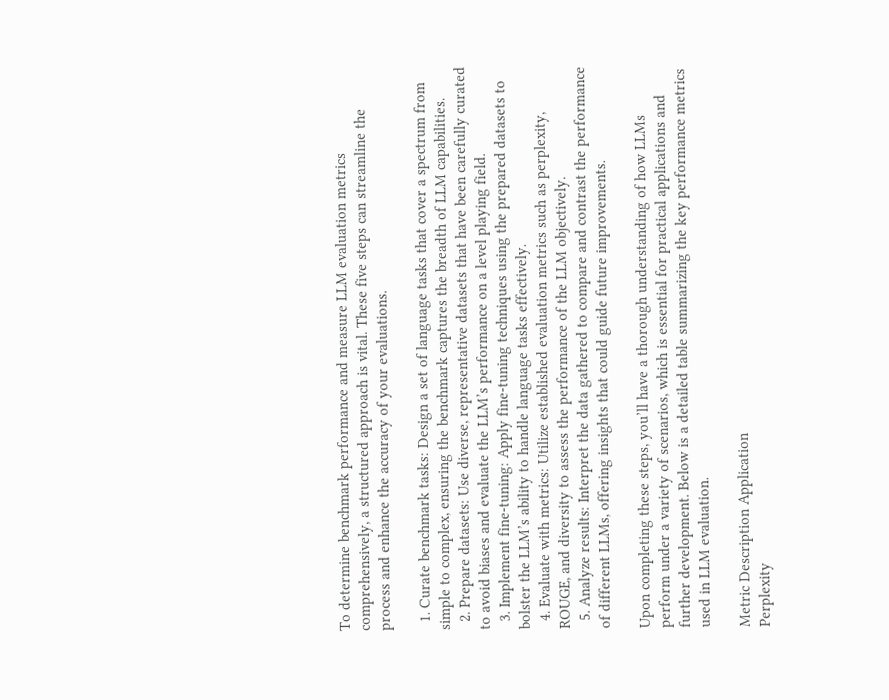To determine benchmark performance and measure LLM evaluation metrics comprehensively, a structured approach is vital. These five steps can streamline the process and enhance the accuracy of your evaluations.

  1. Curate benchmark tasks: Design a set of language tasks that cover a spectrum from simple to complex, ensuring the benchmark captures the breadth of LLM capabilities.
  2. Prepare datasets: Use diverse, representative datasets that have been carefully curated to avoid biases and evaluate the LLM’s performance on a level playing field.
  3. Implement fine-tuning: Apply fine-tuning techniques using the prepared datasets to bolster the LLM’s ability to handle language tasks effectively.
  4. Evaluate with metrics: Utilize established evaluation metrics such as perplexity, ROUGE, and diversity to assess the performance of the LLM objectively.
  5. Analyze results: Interpret the data gathered to compare and contrast the performance of different LLMs, offering insights that could guide future improvements.

Upon completing these steps, you’ll have a thorough understanding of how LLMs perform under a variety of scenarios, which is essential for practical applications and further development. Below is a detailed table summarizing the key performance metrics used in LLM evaluation.

Metric Description Application
Perplexity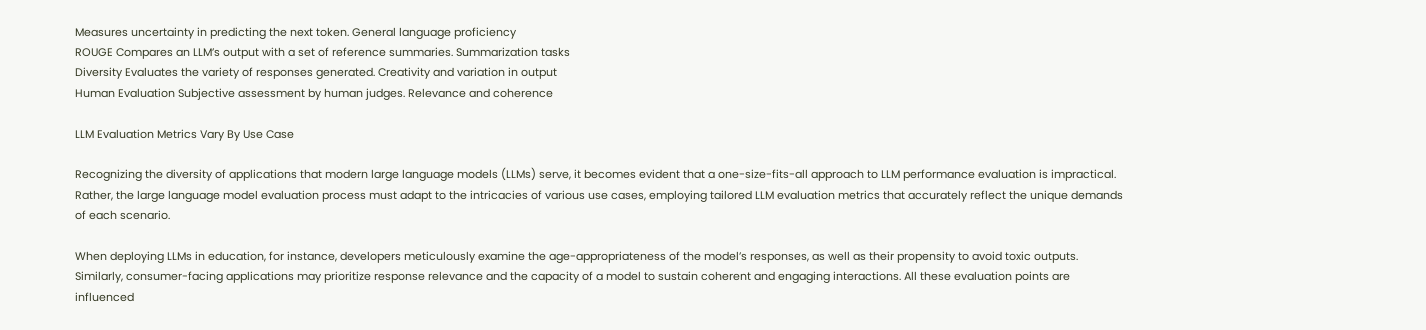Measures uncertainty in predicting the next token. General language proficiency
ROUGE Compares an LLM’s output with a set of reference summaries. Summarization tasks
Diversity Evaluates the variety of responses generated. Creativity and variation in output
Human Evaluation Subjective assessment by human judges. Relevance and coherence

LLM Evaluation Metrics Vary By Use Case

Recognizing the diversity of applications that modern large language models (LLMs) serve, it becomes evident that a one-size-fits-all approach to LLM performance evaluation is impractical. Rather, the large language model evaluation process must adapt to the intricacies of various use cases, employing tailored LLM evaluation metrics that accurately reflect the unique demands of each scenario.

When deploying LLMs in education, for instance, developers meticulously examine the age-appropriateness of the model’s responses, as well as their propensity to avoid toxic outputs. Similarly, consumer-facing applications may prioritize response relevance and the capacity of a model to sustain coherent and engaging interactions. All these evaluation points are influenced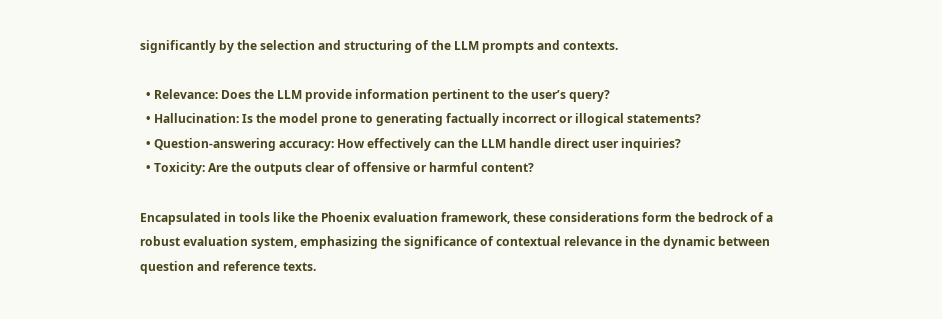significantly by the selection and structuring of the LLM prompts and contexts.

  • Relevance: Does the LLM provide information pertinent to the user’s query?
  • Hallucination: Is the model prone to generating factually incorrect or illogical statements?
  • Question-answering accuracy: How effectively can the LLM handle direct user inquiries?
  • Toxicity: Are the outputs clear of offensive or harmful content?

Encapsulated in tools like the Phoenix evaluation framework, these considerations form the bedrock of a robust evaluation system, emphasizing the significance of contextual relevance in the dynamic between question and reference texts.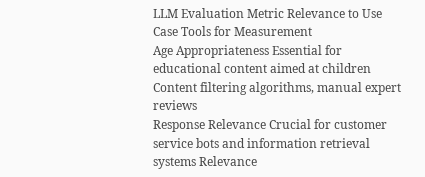LLM Evaluation Metric Relevance to Use Case Tools for Measurement
Age Appropriateness Essential for educational content aimed at children Content filtering algorithms, manual expert reviews
Response Relevance Crucial for customer service bots and information retrieval systems Relevance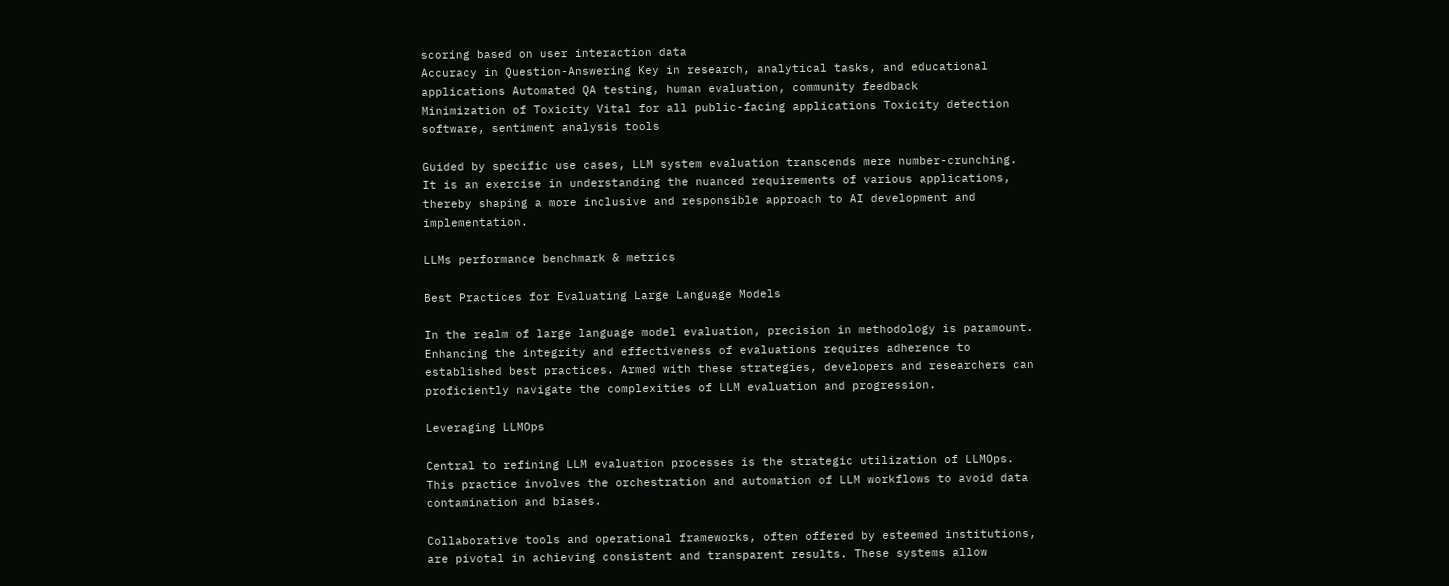scoring based on user interaction data
Accuracy in Question-Answering Key in research, analytical tasks, and educational applications Automated QA testing, human evaluation, community feedback
Minimization of Toxicity Vital for all public-facing applications Toxicity detection software, sentiment analysis tools

Guided by specific use cases, LLM system evaluation transcends mere number-crunching. It is an exercise in understanding the nuanced requirements of various applications, thereby shaping a more inclusive and responsible approach to AI development and implementation.

LLMs performance benchmark & metrics

Best Practices for Evaluating Large Language Models

In the realm of large language model evaluation, precision in methodology is paramount. Enhancing the integrity and effectiveness of evaluations requires adherence to established best practices. Armed with these strategies, developers and researchers can proficiently navigate the complexities of LLM evaluation and progression.

Leveraging LLMOps

Central to refining LLM evaluation processes is the strategic utilization of LLMOps. This practice involves the orchestration and automation of LLM workflows to avoid data contamination and biases.

Collaborative tools and operational frameworks, often offered by esteemed institutions, are pivotal in achieving consistent and transparent results. These systems allow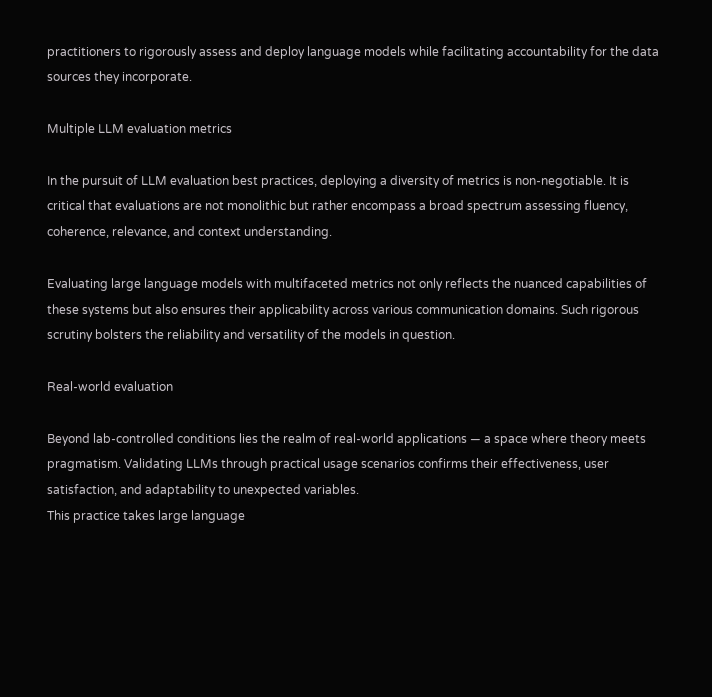practitioners to rigorously assess and deploy language models while facilitating accountability for the data sources they incorporate.

Multiple LLM evaluation metrics

In the pursuit of LLM evaluation best practices, deploying a diversity of metrics is non-negotiable. It is critical that evaluations are not monolithic but rather encompass a broad spectrum assessing fluency, coherence, relevance, and context understanding.

Evaluating large language models with multifaceted metrics not only reflects the nuanced capabilities of these systems but also ensures their applicability across various communication domains. Such rigorous scrutiny bolsters the reliability and versatility of the models in question.

Real-world evaluation

Beyond lab-controlled conditions lies the realm of real-world applications — a space where theory meets pragmatism. Validating LLMs through practical usage scenarios confirms their effectiveness, user satisfaction, and adaptability to unexpected variables.
This practice takes large language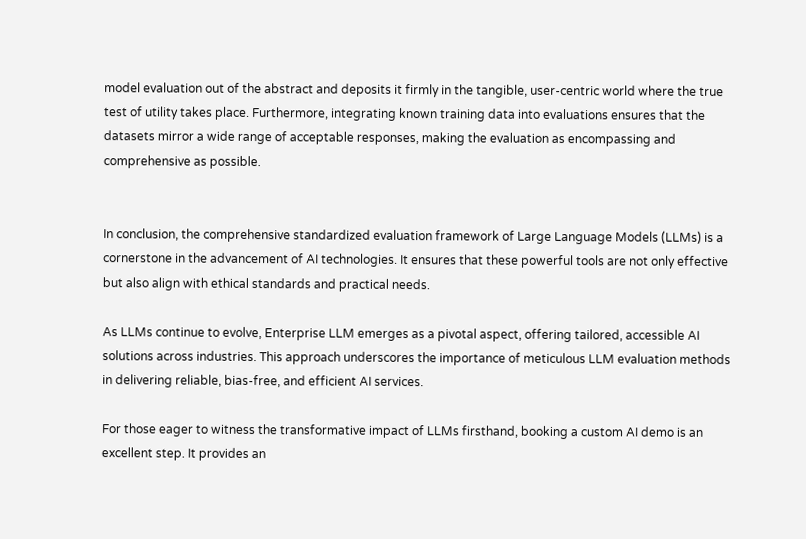model evaluation out of the abstract and deposits it firmly in the tangible, user-centric world where the true test of utility takes place. Furthermore, integrating known training data into evaluations ensures that the datasets mirror a wide range of acceptable responses, making the evaluation as encompassing and comprehensive as possible.


In conclusion, the comprehensive standardized evaluation framework of Large Language Models (LLMs) is a cornerstone in the advancement of AI technologies. It ensures that these powerful tools are not only effective but also align with ethical standards and practical needs.

As LLMs continue to evolve, Enterprise LLM emerges as a pivotal aspect, offering tailored, accessible AI solutions across industries. This approach underscores the importance of meticulous LLM evaluation methods in delivering reliable, bias-free, and efficient AI services.

For those eager to witness the transformative impact of LLMs firsthand, booking a custom AI demo is an excellent step. It provides an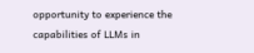opportunity to experience the capabilities of LLMs in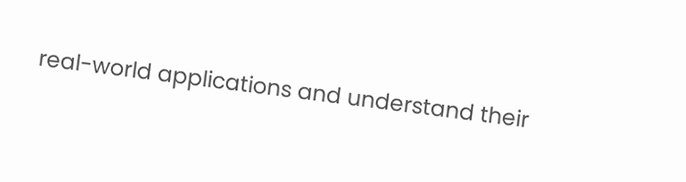real-world applications and understand their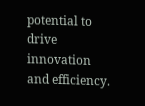potential to drive innovation and efficiency.